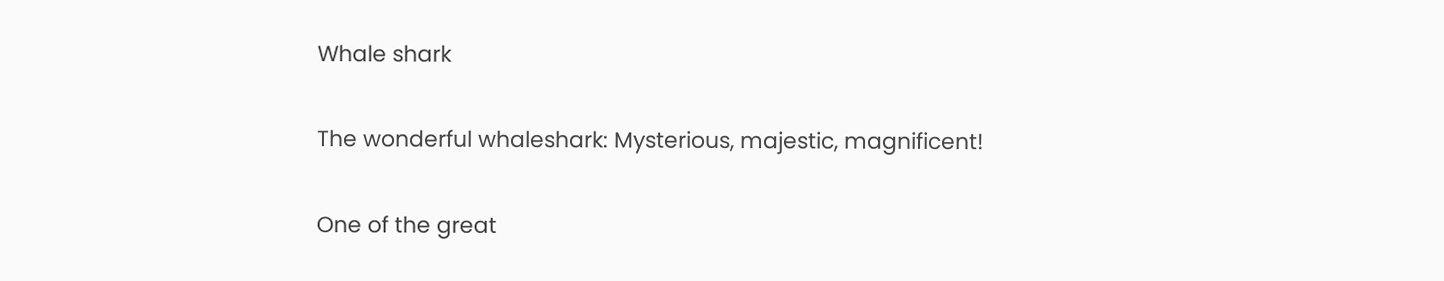Whale shark

The wonderful whaleshark: Mysterious, majestic, magnificent!

One of the great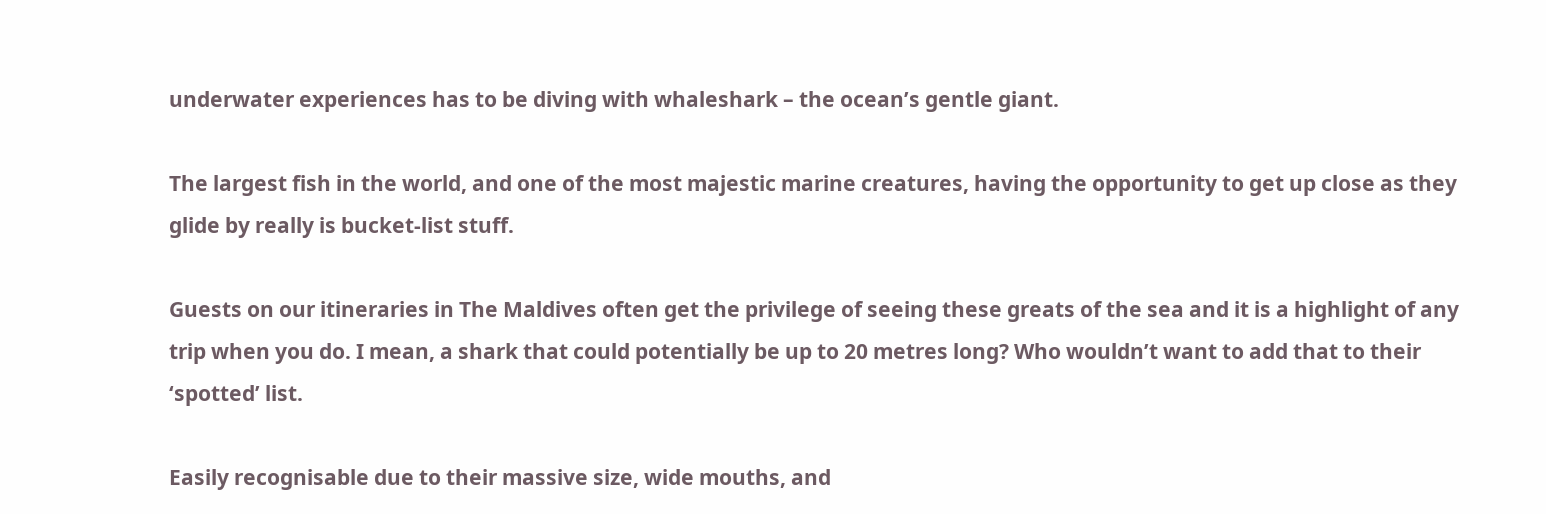underwater experiences has to be diving with whaleshark – the ocean’s gentle giant.

The largest fish in the world, and one of the most majestic marine creatures, having the opportunity to get up close as they glide by really is bucket-list stuff.

Guests on our itineraries in The Maldives often get the privilege of seeing these greats of the sea and it is a highlight of any trip when you do. I mean, a shark that could potentially be up to 20 metres long? Who wouldn’t want to add that to their ‘spotted’ list.

Easily recognisable due to their massive size, wide mouths, and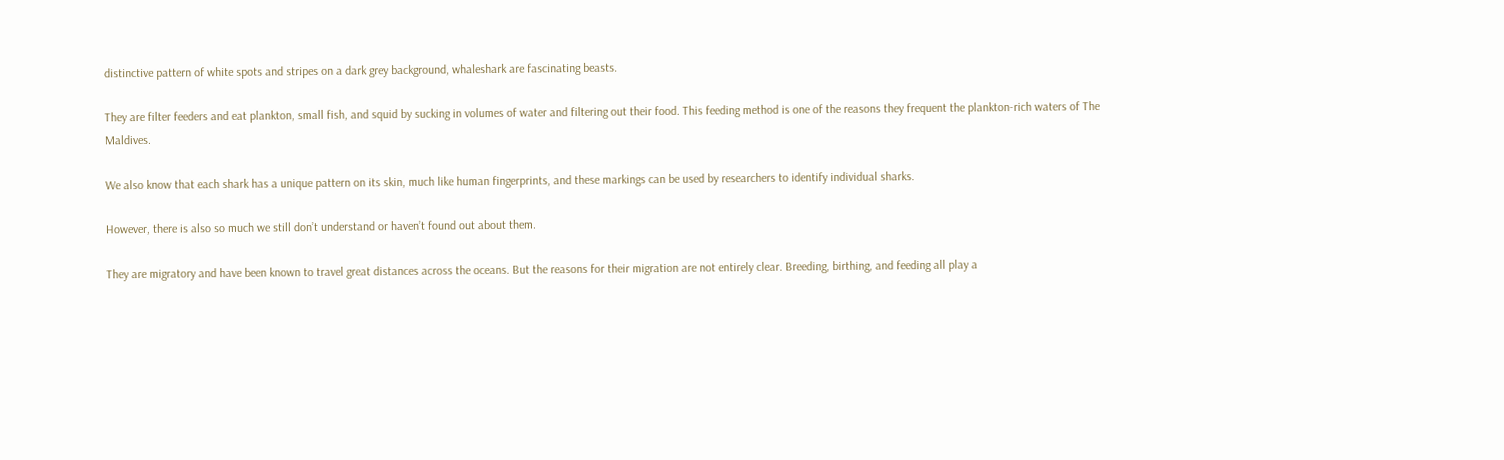distinctive pattern of white spots and stripes on a dark grey background, whaleshark are fascinating beasts.

They are filter feeders and eat plankton, small fish, and squid by sucking in volumes of water and filtering out their food. This feeding method is one of the reasons they frequent the plankton-rich waters of The Maldives.

We also know that each shark has a unique pattern on its skin, much like human fingerprints, and these markings can be used by researchers to identify individual sharks.

However, there is also so much we still don’t understand or haven’t found out about them.

They are migratory and have been known to travel great distances across the oceans. But the reasons for their migration are not entirely clear. Breeding, birthing, and feeding all play a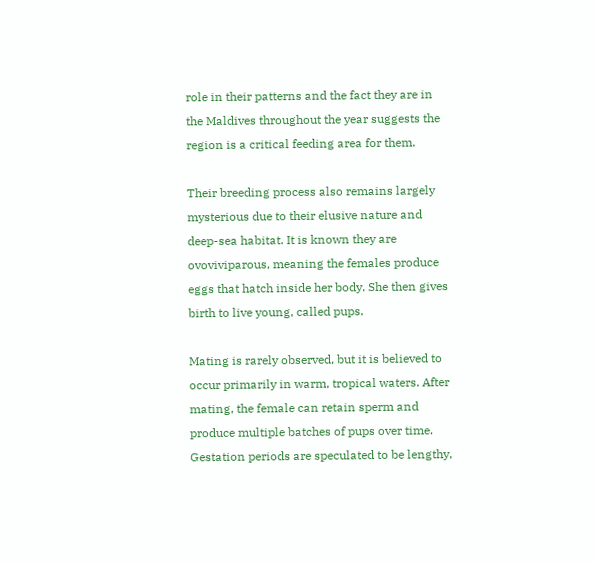role in their patterns and the fact they are in the Maldives throughout the year suggests the region is a critical feeding area for them.

Their breeding process also remains largely mysterious due to their elusive nature and deep-sea habitat. It is known they are ovoviviparous, meaning the females produce eggs that hatch inside her body. She then gives birth to live young, called pups.

Mating is rarely observed, but it is believed to occur primarily in warm, tropical waters. After mating, the female can retain sperm and produce multiple batches of pups over time. Gestation periods are speculated to be lengthy,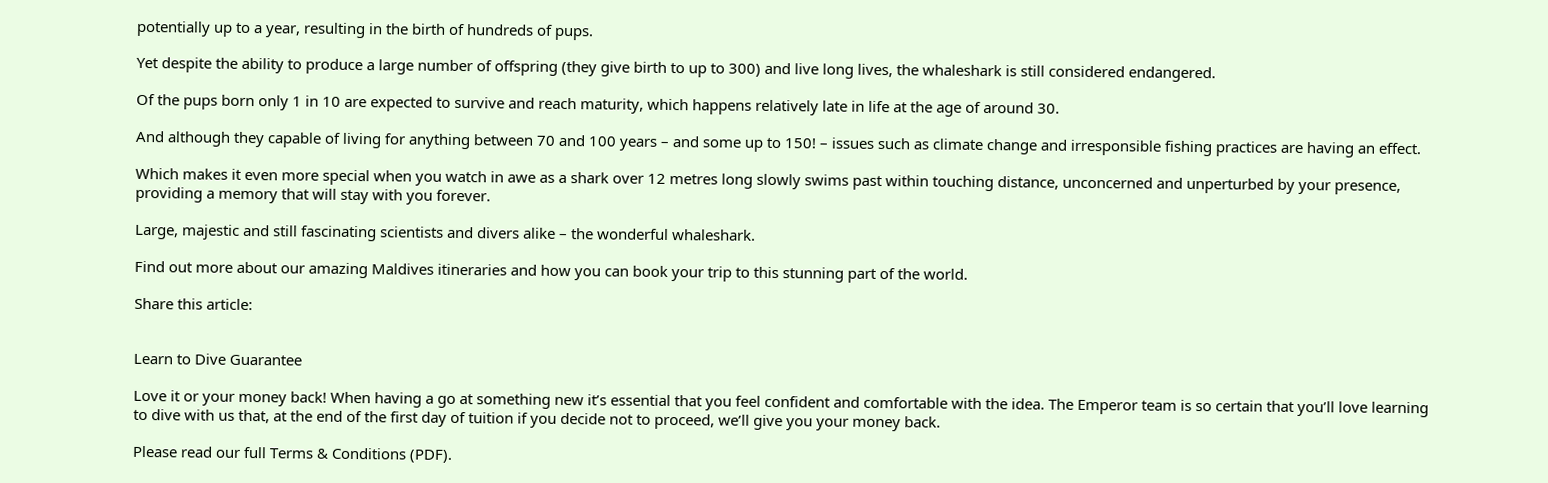potentially up to a year, resulting in the birth of hundreds of pups.

Yet despite the ability to produce a large number of offspring (they give birth to up to 300) and live long lives, the whaleshark is still considered endangered.

Of the pups born only 1 in 10 are expected to survive and reach maturity, which happens relatively late in life at the age of around 30.

And although they capable of living for anything between 70 and 100 years – and some up to 150! – issues such as climate change and irresponsible fishing practices are having an effect.

Which makes it even more special when you watch in awe as a shark over 12 metres long slowly swims past within touching distance, unconcerned and unperturbed by your presence, providing a memory that will stay with you forever.

Large, majestic and still fascinating scientists and divers alike – the wonderful whaleshark.

Find out more about our amazing Maldives itineraries and how you can book your trip to this stunning part of the world.

Share this article:


Learn to Dive Guarantee

Love it or your money back! When having a go at something new it’s essential that you feel confident and comfortable with the idea. The Emperor team is so certain that you’ll love learning to dive with us that, at the end of the first day of tuition if you decide not to proceed, we’ll give you your money back.

Please read our full Terms & Conditions (PDF).